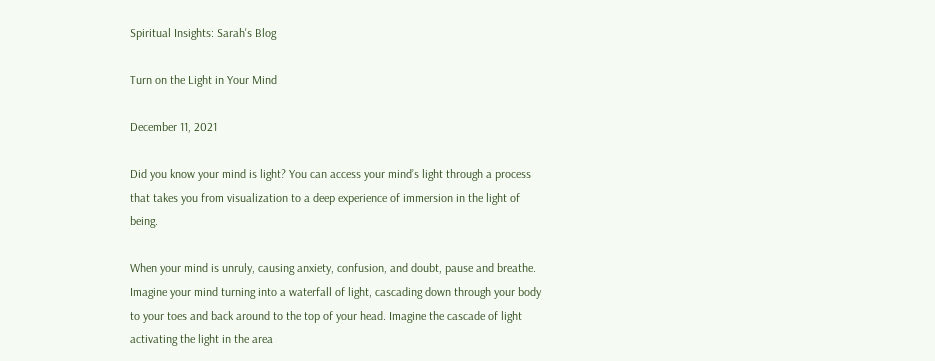Spiritual Insights: Sarah's Blog

Turn on the Light in Your Mind

December 11, 2021

Did you know your mind is light? You can access your mind’s light through a process that takes you from visualization to a deep experience of immersion in the light of being.

When your mind is unruly, causing anxiety, confusion, and doubt, pause and breathe. Imagine your mind turning into a waterfall of light, cascading down through your body to your toes and back around to the top of your head. Imagine the cascade of light activating the light in the area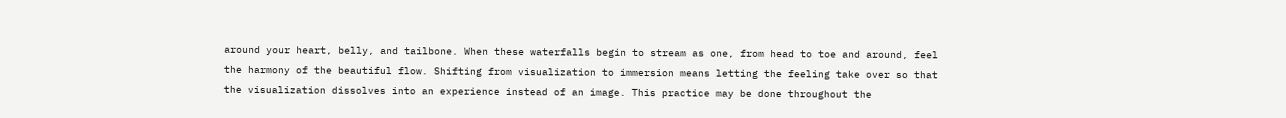around your heart, belly, and tailbone. When these waterfalls begin to stream as one, from head to toe and around, feel the harmony of the beautiful flow. Shifting from visualization to immersion means letting the feeling take over so that the visualization dissolves into an experience instead of an image. This practice may be done throughout the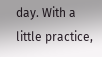day. With a little practice,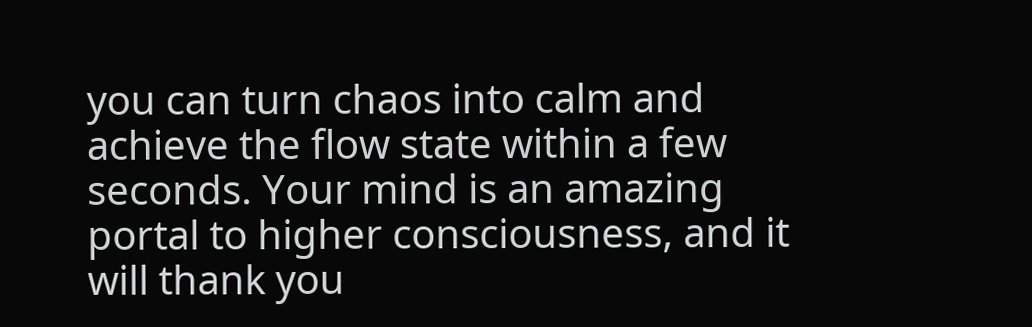you can turn chaos into calm and achieve the flow state within a few seconds. Your mind is an amazing portal to higher consciousness, and it will thank you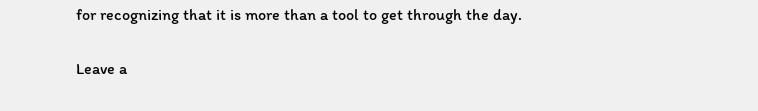for recognizing that it is more than a tool to get through the day.

Leave a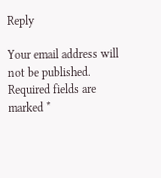Reply

Your email address will not be published. Required fields are marked *